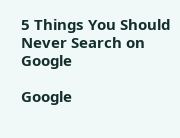5 Things You Should Never Search on Google

Google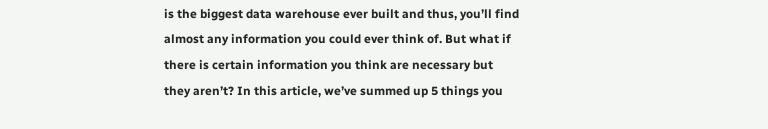is the biggest data warehouse ever built and thus, you’ll find almost any information you could ever think of. But what if there is certain information you think are necessary but they aren’t? In this article, we’ve summed up 5 things you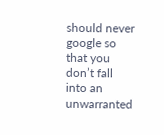should never google so that you don’t fall into an unwarranted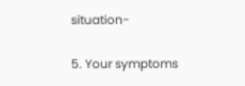situation-

5. Your symptoms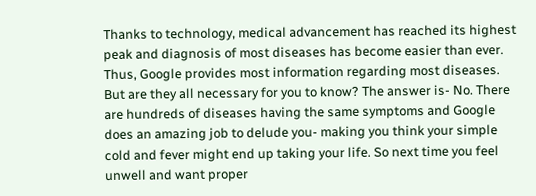Thanks to technology, medical advancement has reached its highest peak and diagnosis of most diseases has become easier than ever. Thus, Google provides most information regarding most diseases. But are they all necessary for you to know? The answer is- No. There are hundreds of diseases having the same symptoms and Google does an amazing job to delude you- making you think your simple cold and fever might end up taking your life. So next time you feel unwell and want proper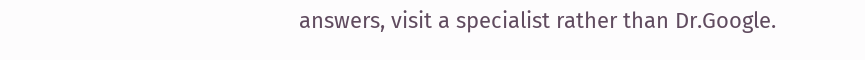answers, visit a specialist rather than Dr.Google.